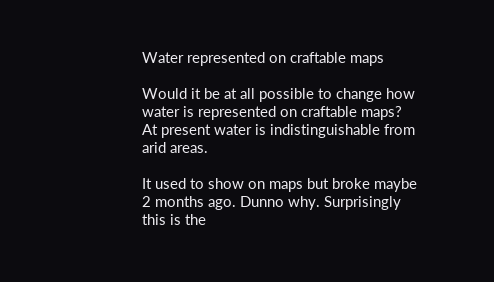Water represented on craftable maps

Would it be at all possible to change how water is represented on craftable maps? At present water is indistinguishable from arid areas.

It used to show on maps but broke maybe 2 months ago. Dunno why. Surprisingly this is the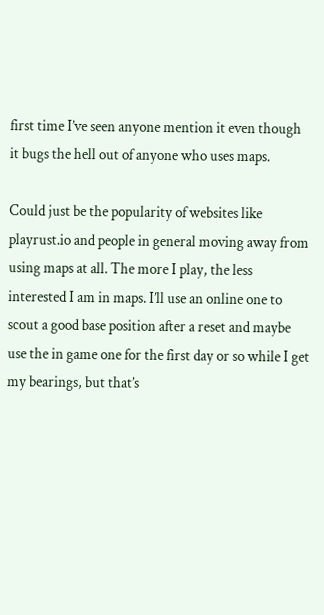first time I’ve seen anyone mention it even though it bugs the hell out of anyone who uses maps.

Could just be the popularity of websites like playrust.io and people in general moving away from using maps at all. The more I play, the less interested I am in maps. I’ll use an online one to scout a good base position after a reset and maybe use the in game one for the first day or so while I get my bearings, but that’s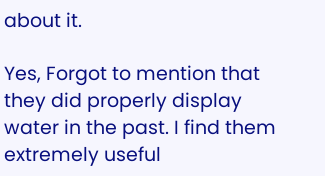about it.

Yes, Forgot to mention that they did properly display water in the past. I find them extremely useful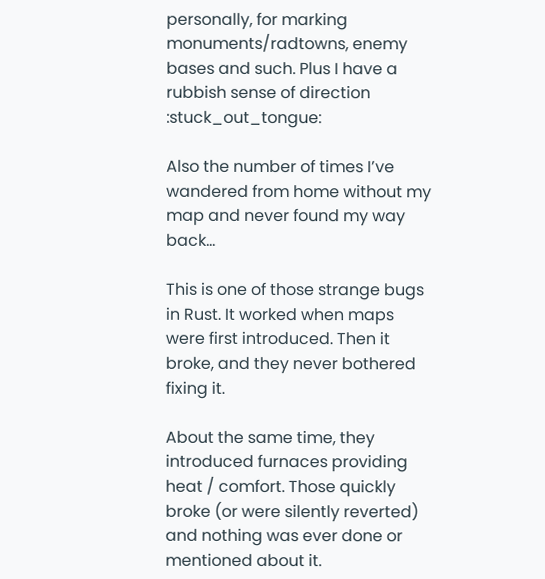personally, for marking monuments/radtowns, enemy bases and such. Plus I have a rubbish sense of direction :stuck_out_tongue:

Also the number of times I’ve wandered from home without my map and never found my way back…

This is one of those strange bugs in Rust. It worked when maps were first introduced. Then it broke, and they never bothered fixing it.

About the same time, they introduced furnaces providing heat / comfort. Those quickly broke (or were silently reverted) and nothing was ever done or mentioned about it.